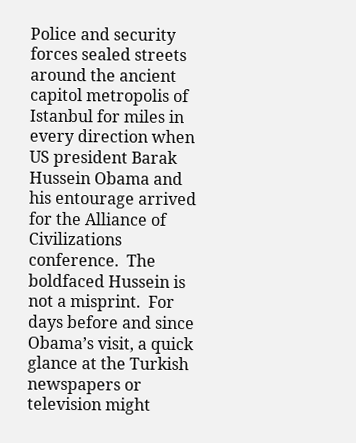Police and security forces sealed streets around the ancient capitol metropolis of Istanbul for miles in every direction when US president Barak Hussein Obama and his entourage arrived for the Alliance of Civilizations conference.  The boldfaced Hussein is not a misprint.  For days before and since Obama’s visit, a quick glance at the Turkish newspapers or television might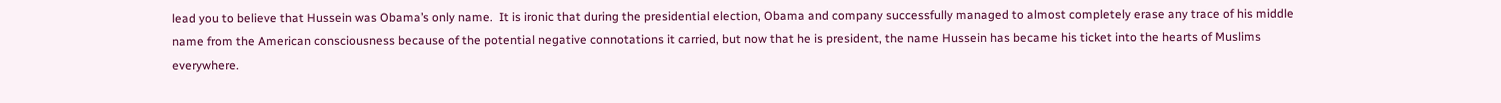lead you to believe that Hussein was Obama’s only name.  It is ironic that during the presidential election, Obama and company successfully managed to almost completely erase any trace of his middle name from the American consciousness because of the potential negative connotations it carried, but now that he is president, the name Hussein has became his ticket into the hearts of Muslims everywhere.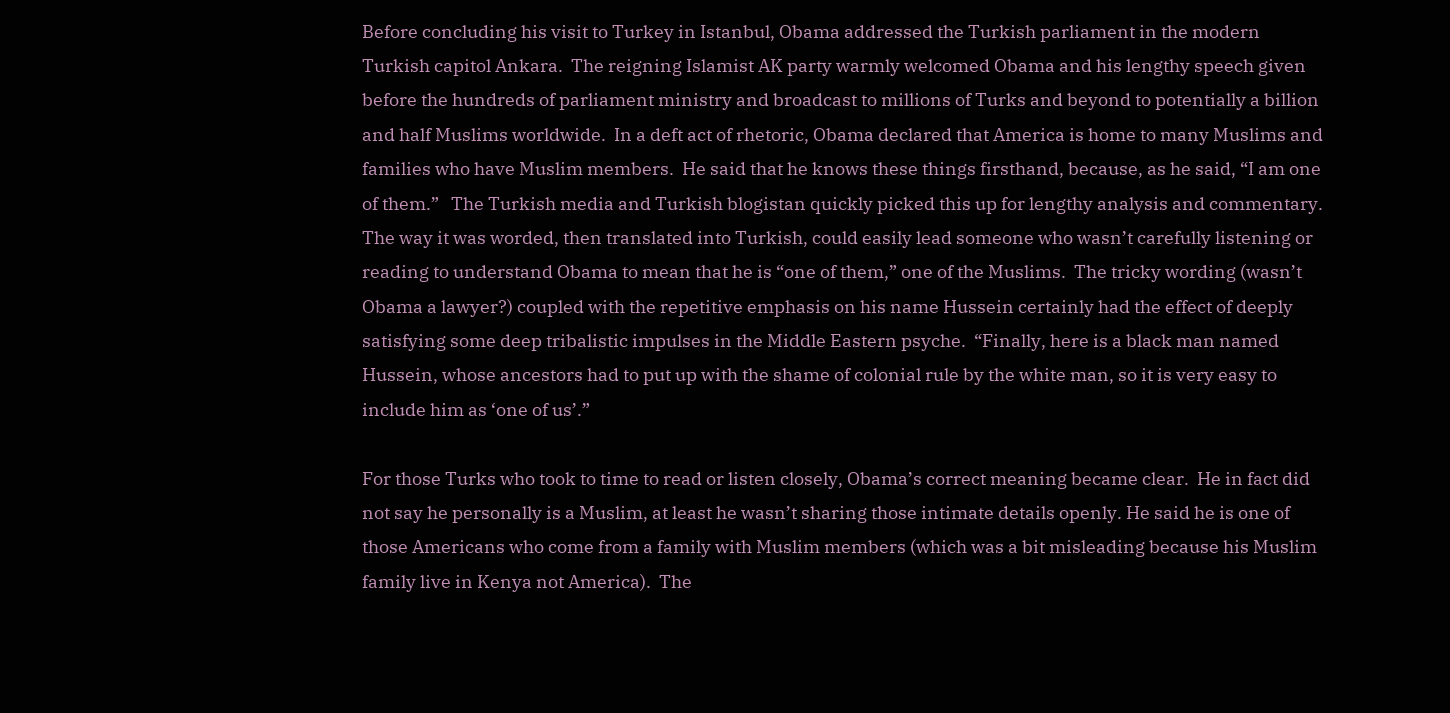Before concluding his visit to Turkey in Istanbul, Obama addressed the Turkish parliament in the modern Turkish capitol Ankara.  The reigning Islamist AK party warmly welcomed Obama and his lengthy speech given before the hundreds of parliament ministry and broadcast to millions of Turks and beyond to potentially a billion and half Muslims worldwide.  In a deft act of rhetoric, Obama declared that America is home to many Muslims and families who have Muslim members.  He said that he knows these things firsthand, because, as he said, “I am one of them.”   The Turkish media and Turkish blogistan quickly picked this up for lengthy analysis and commentary.  The way it was worded, then translated into Turkish, could easily lead someone who wasn’t carefully listening or reading to understand Obama to mean that he is “one of them,” one of the Muslims.  The tricky wording (wasn’t Obama a lawyer?) coupled with the repetitive emphasis on his name Hussein certainly had the effect of deeply satisfying some deep tribalistic impulses in the Middle Eastern psyche.  “Finally, here is a black man named Hussein, whose ancestors had to put up with the shame of colonial rule by the white man, so it is very easy to include him as ‘one of us’.”

For those Turks who took to time to read or listen closely, Obama’s correct meaning became clear.  He in fact did not say he personally is a Muslim, at least he wasn’t sharing those intimate details openly. He said he is one of those Americans who come from a family with Muslim members (which was a bit misleading because his Muslim family live in Kenya not America).  The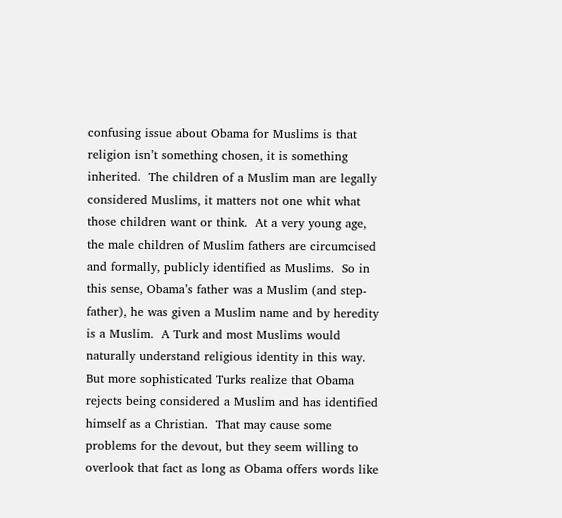confusing issue about Obama for Muslims is that religion isn’t something chosen, it is something inherited.  The children of a Muslim man are legally considered Muslims, it matters not one whit what those children want or think.  At a very young age, the male children of Muslim fathers are circumcised and formally, publicly identified as Muslims.  So in this sense, Obama’s father was a Muslim (and step-father), he was given a Muslim name and by heredity is a Muslim.  A Turk and most Muslims would naturally understand religious identity in this way.  But more sophisticated Turks realize that Obama rejects being considered a Muslim and has identified himself as a Christian.  That may cause some problems for the devout, but they seem willing to overlook that fact as long as Obama offers words like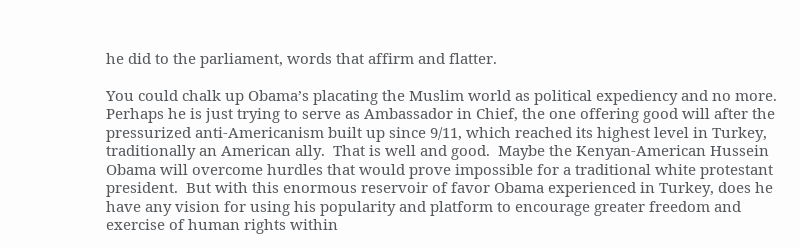he did to the parliament, words that affirm and flatter.

You could chalk up Obama’s placating the Muslim world as political expediency and no more.  Perhaps he is just trying to serve as Ambassador in Chief, the one offering good will after the pressurized anti-Americanism built up since 9/11, which reached its highest level in Turkey, traditionally an American ally.  That is well and good.  Maybe the Kenyan-American Hussein Obama will overcome hurdles that would prove impossible for a traditional white protestant president.  But with this enormous reservoir of favor Obama experienced in Turkey, does he have any vision for using his popularity and platform to encourage greater freedom and exercise of human rights within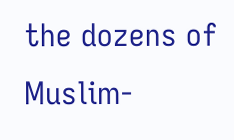the dozens of Muslim-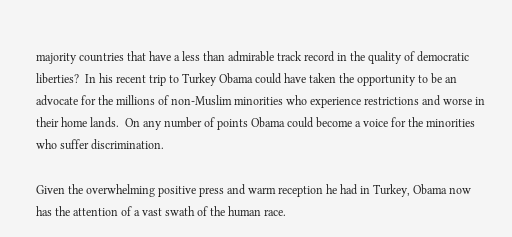majority countries that have a less than admirable track record in the quality of democratic liberties?  In his recent trip to Turkey Obama could have taken the opportunity to be an advocate for the millions of non-Muslim minorities who experience restrictions and worse in their home lands.  On any number of points Obama could become a voice for the minorities who suffer discrimination.

Given the overwhelming positive press and warm reception he had in Turkey, Obama now has the attention of a vast swath of the human race.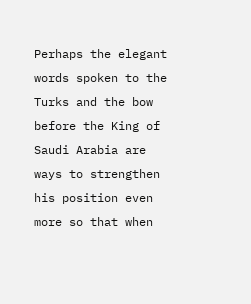Perhaps the elegant words spoken to the Turks and the bow before the King of Saudi Arabia are ways to strengthen his position even more so that when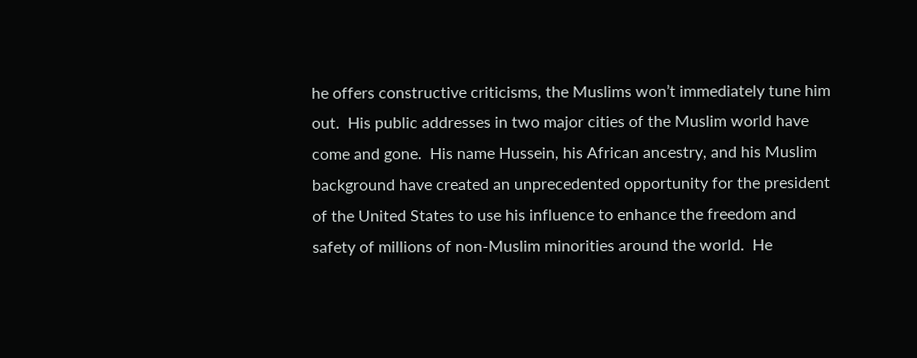he offers constructive criticisms, the Muslims won’t immediately tune him out.  His public addresses in two major cities of the Muslim world have come and gone.  His name Hussein, his African ancestry, and his Muslim background have created an unprecedented opportunity for the president of the United States to use his influence to enhance the freedom and safety of millions of non-Muslim minorities around the world.  He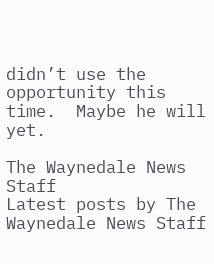didn’t use the opportunity this time.  Maybe he will yet.

The Waynedale News Staff
Latest posts by The Waynedale News Staff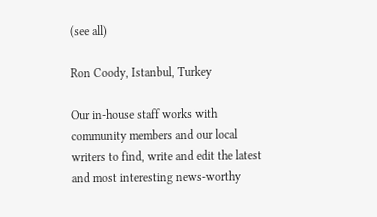(see all)

Ron Coody, Istanbul, Turkey

Our in-house staff works with community members and our local writers to find, write and edit the latest and most interesting news-worthy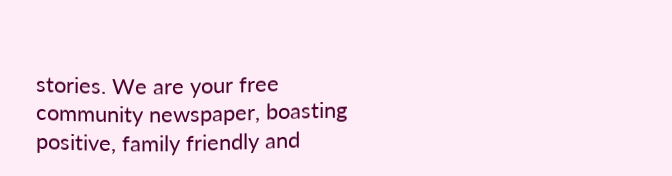stories. We are your free community newspaper, boasting positive, family friendly and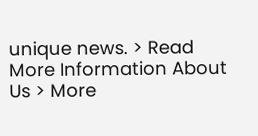unique news. > Read More Information About Us > More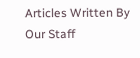Articles Written By Our Staff